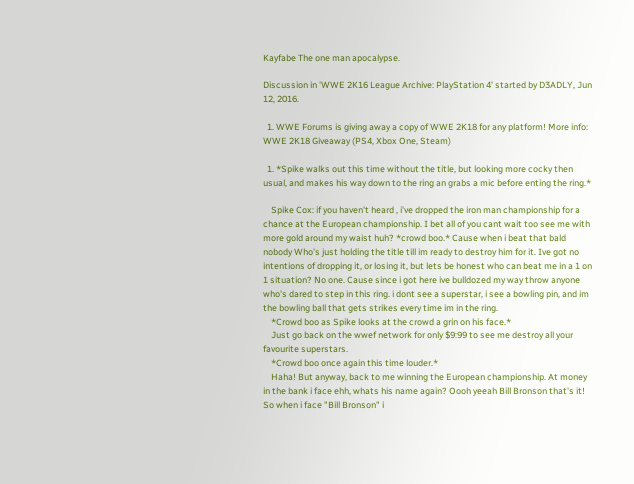Kayfabe The one man apocalypse.

Discussion in 'WWE 2K16 League Archive: PlayStation 4' started by D3ADLY, Jun 12, 2016.

  1. WWE Forums is giving away a copy of WWE 2K18 for any platform! More info: WWE 2K18 Giveaway (PS4, Xbox One, Steam)

  1. *Spike walks out this time without the title, but looking more cocky then usual, and makes his way down to the ring an grabs a mic before enting the ring.*

    Spike Cox: if you haven't heard , i've dropped the iron man championship for a chance at the European championship. I bet all of you cant wait too see me with more gold around my waist huh? *crowd boo.* Cause when i beat that bald nobody Who's just holding the title till im ready to destroy him for it. Ive got no intentions of dropping it, or losing it, but lets be honest who can beat me in a 1 on 1 situation? No one. Cause since i got here ive bulldozed my way throw anyone who's dared to step in this ring. i dont see a superstar, i see a bowling pin, and im the bowling ball that gets strikes every time im in the ring.
    *Crowd boo as Spike looks at the crowd a grin on his face.*
    Just go back on the wwef network for only $9:99 to see me destroy all your favourite superstars.
    *Crowd boo once again this time louder.*
    Haha! But anyway, back to me winning the European championship. At money in the bank i face ehh, whats his name again? Oooh yeeah Bill Bronson that's it! So when i face "Bill Bronson" i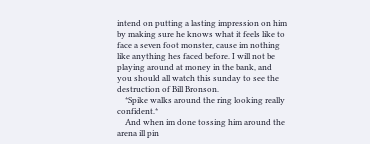intend on putting a lasting impression on him by making sure he knows what it feels like to face a seven foot monster, cause im nothing like anything hes faced before. I will not be playing around at money in the bank, and you should all watch this sunday to see the destruction of Bill Bronson.
    *Spike walks around the ring looking really confident.*
    And when im done tossing him around the arena ill pin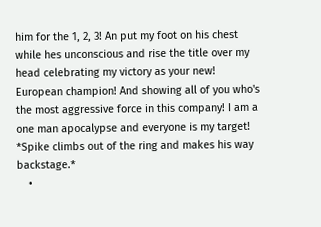him for the 1, 2, 3! An put my foot on his chest while hes unconscious and rise the title over my head celebrating my victory as your new! European champion! And showing all of you who's the most aggressive force in this company! I am a one man apocalypse and everyone is my target! *Spike climbs out of the ring and makes his way backstage.*
    •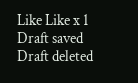Like Like x 1
Draft saved Draft deleted